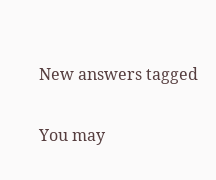New answers tagged


You may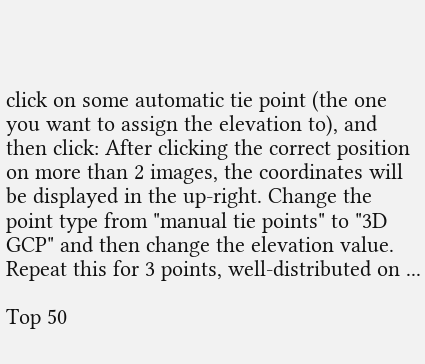click on some automatic tie point (the one you want to assign the elevation to), and then click: After clicking the correct position on more than 2 images, the coordinates will be displayed in the up-right. Change the point type from "manual tie points" to "3D GCP" and then change the elevation value. Repeat this for 3 points, well-distributed on ...

Top 50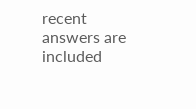recent answers are included